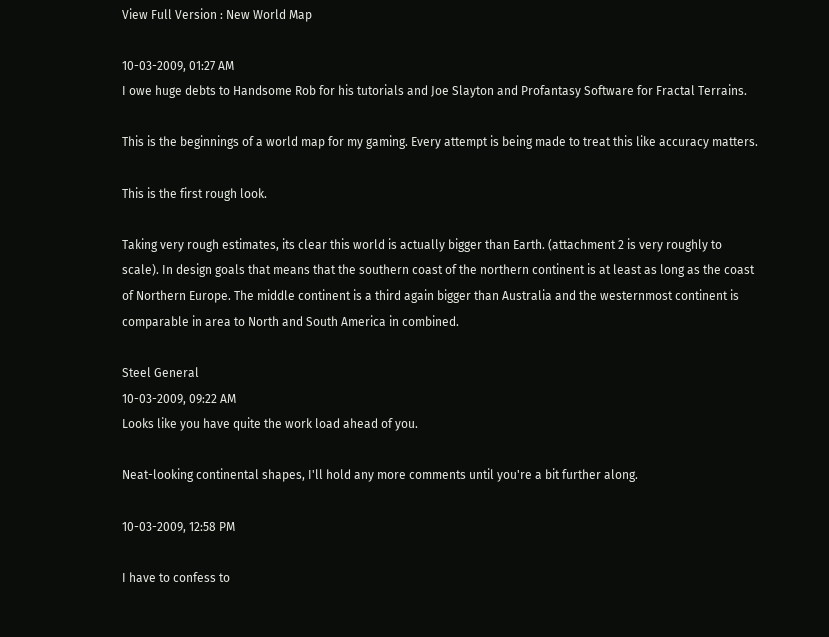View Full Version : New World Map

10-03-2009, 01:27 AM
I owe huge debts to Handsome Rob for his tutorials and Joe Slayton and Profantasy Software for Fractal Terrains.

This is the beginnings of a world map for my gaming. Every attempt is being made to treat this like accuracy matters.

This is the first rough look.

Taking very rough estimates, its clear this world is actually bigger than Earth. (attachment 2 is very roughly to scale). In design goals that means that the southern coast of the northern continent is at least as long as the coast of Northern Europe. The middle continent is a third again bigger than Australia and the westernmost continent is comparable in area to North and South America in combined.

Steel General
10-03-2009, 09:22 AM
Looks like you have quite the work load ahead of you.

Neat-looking continental shapes, I'll hold any more comments until you're a bit further along.

10-03-2009, 12:58 PM

I have to confess to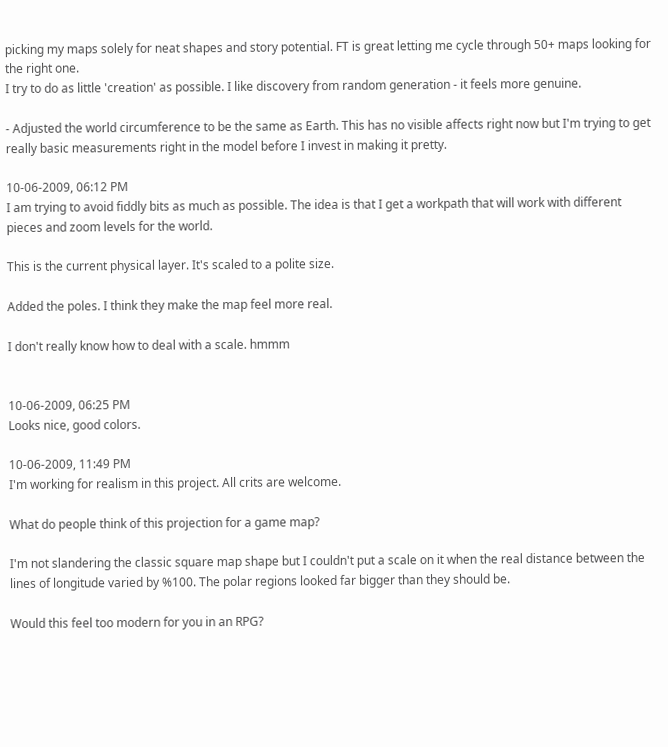picking my maps solely for neat shapes and story potential. FT is great letting me cycle through 50+ maps looking for the right one.
I try to do as little 'creation' as possible. I like discovery from random generation - it feels more genuine.

- Adjusted the world circumference to be the same as Earth. This has no visible affects right now but I'm trying to get really basic measurements right in the model before I invest in making it pretty.

10-06-2009, 06:12 PM
I am trying to avoid fiddly bits as much as possible. The idea is that I get a workpath that will work with different pieces and zoom levels for the world.

This is the current physical layer. It's scaled to a polite size.

Added the poles. I think they make the map feel more real.

I don't really know how to deal with a scale. hmmm


10-06-2009, 06:25 PM
Looks nice, good colors.

10-06-2009, 11:49 PM
I'm working for realism in this project. All crits are welcome.

What do people think of this projection for a game map?

I'm not slandering the classic square map shape but I couldn't put a scale on it when the real distance between the lines of longitude varied by %100. The polar regions looked far bigger than they should be.

Would this feel too modern for you in an RPG?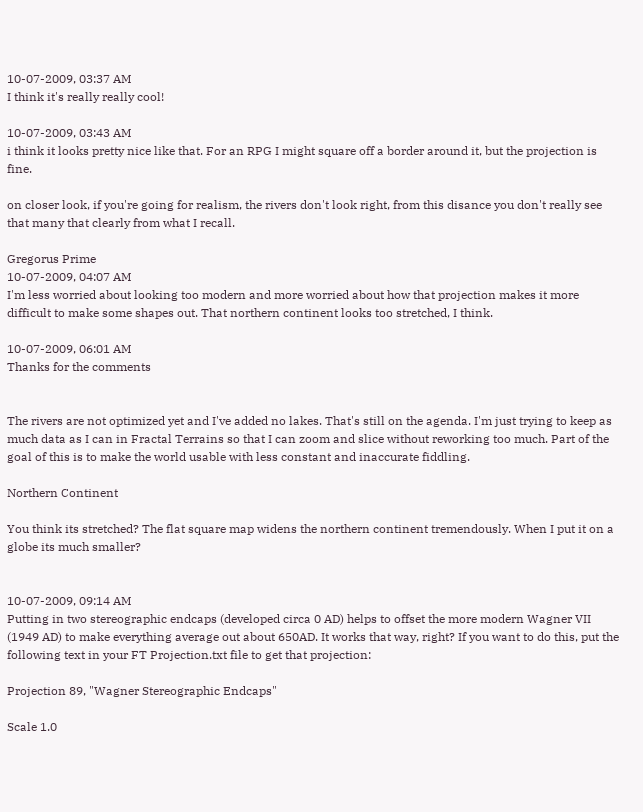10-07-2009, 03:37 AM
I think it's really really cool!

10-07-2009, 03:43 AM
i think it looks pretty nice like that. For an RPG I might square off a border around it, but the projection is fine.

on closer look, if you're going for realism, the rivers don't look right, from this disance you don't really see that many that clearly from what I recall.

Gregorus Prime
10-07-2009, 04:07 AM
I'm less worried about looking too modern and more worried about how that projection makes it more difficult to make some shapes out. That northern continent looks too stretched, I think.

10-07-2009, 06:01 AM
Thanks for the comments


The rivers are not optimized yet and I've added no lakes. That's still on the agenda. I'm just trying to keep as much data as I can in Fractal Terrains so that I can zoom and slice without reworking too much. Part of the goal of this is to make the world usable with less constant and inaccurate fiddling.

Northern Continent

You think its stretched? The flat square map widens the northern continent tremendously. When I put it on a globe its much smaller?


10-07-2009, 09:14 AM
Putting in two stereographic endcaps (developed circa 0 AD) helps to offset the more modern Wagner VII (1949 AD) to make everything average out about 650AD. It works that way, right? If you want to do this, put the following text in your FT Projection.txt file to get that projection:

Projection 89, "Wagner Stereographic Endcaps"

Scale 1.0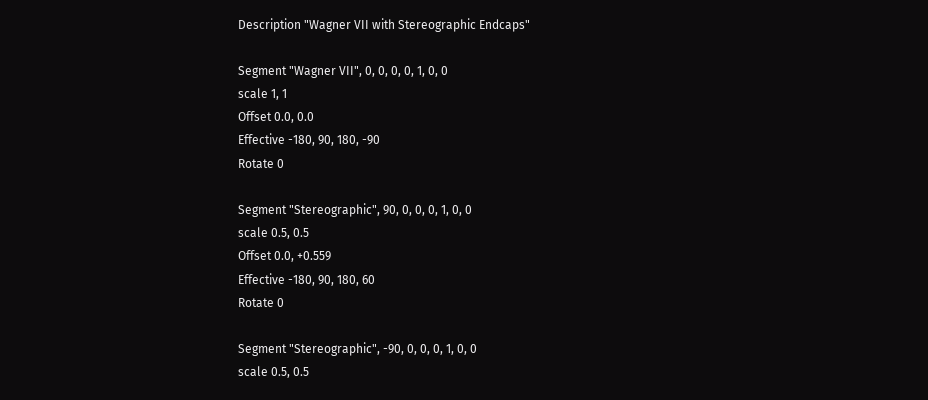Description "Wagner VII with Stereographic Endcaps"

Segment "Wagner VII", 0, 0, 0, 0, 1, 0, 0
scale 1, 1
Offset 0.0, 0.0
Effective -180, 90, 180, -90
Rotate 0

Segment "Stereographic", 90, 0, 0, 0, 1, 0, 0
scale 0.5, 0.5
Offset 0.0, +0.559
Effective -180, 90, 180, 60
Rotate 0

Segment "Stereographic", -90, 0, 0, 0, 1, 0, 0
scale 0.5, 0.5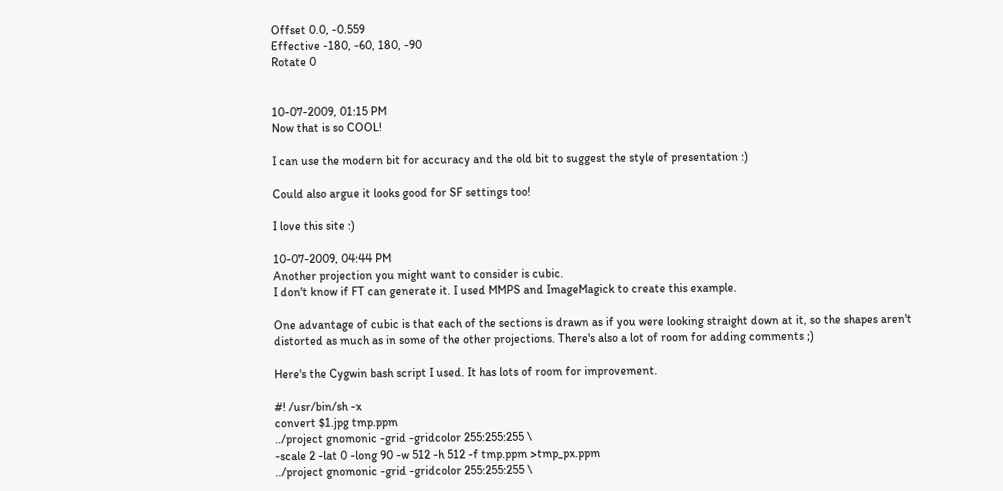Offset 0.0, -0.559
Effective -180, -60, 180, -90
Rotate 0


10-07-2009, 01:15 PM
Now that is so COOL!

I can use the modern bit for accuracy and the old bit to suggest the style of presentation :)

Could also argue it looks good for SF settings too!

I love this site :)

10-07-2009, 04:44 PM
Another projection you might want to consider is cubic.
I don't know if FT can generate it. I used MMPS and ImageMagick to create this example.

One advantage of cubic is that each of the sections is drawn as if you were looking straight down at it, so the shapes aren't distorted as much as in some of the other projections. There's also a lot of room for adding comments ;)

Here's the Cygwin bash script I used. It has lots of room for improvement.

#! /usr/bin/sh -x
convert $1.jpg tmp.ppm
../project gnomonic -grid -gridcolor 255:255:255 \
-scale 2 -lat 0 -long 90 -w 512 -h 512 -f tmp.ppm >tmp_px.ppm
../project gnomonic -grid -gridcolor 255:255:255 \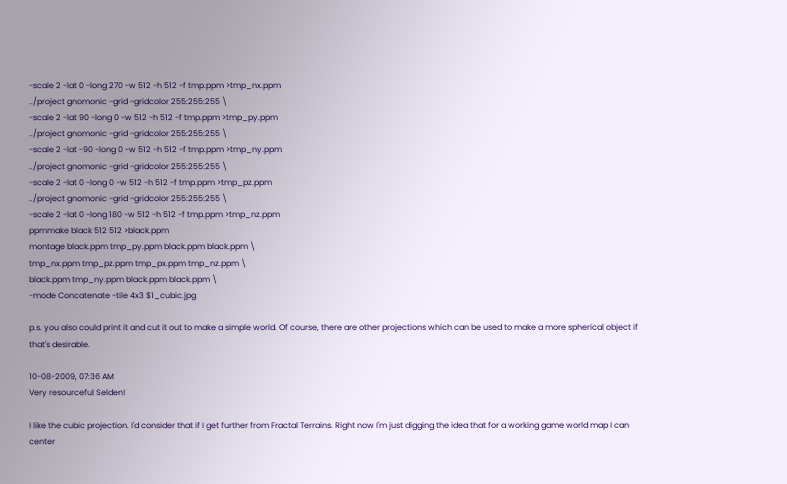-scale 2 -lat 0 -long 270 -w 512 -h 512 -f tmp.ppm >tmp_nx.ppm
../project gnomonic -grid -gridcolor 255:255:255 \
-scale 2 -lat 90 -long 0 -w 512 -h 512 -f tmp.ppm >tmp_py.ppm
../project gnomonic -grid -gridcolor 255:255:255 \
-scale 2 -lat -90 -long 0 -w 512 -h 512 -f tmp.ppm >tmp_ny.ppm
../project gnomonic -grid -gridcolor 255:255:255 \
-scale 2 -lat 0 -long 0 -w 512 -h 512 -f tmp.ppm >tmp_pz.ppm
../project gnomonic -grid -gridcolor 255:255:255 \
-scale 2 -lat 0 -long 180 -w 512 -h 512 -f tmp.ppm >tmp_nz.ppm
ppmmake black 512 512 >black.ppm
montage black.ppm tmp_py.ppm black.ppm black.ppm \
tmp_nx.ppm tmp_pz.ppm tmp_px.ppm tmp_nz.ppm \
black.ppm tmp_ny.ppm black.ppm black.ppm \
-mode Concatenate -tile 4x3 $1_cubic.jpg

p.s. you also could print it and cut it out to make a simple world. Of course, there are other projections which can be used to make a more spherical object if that's desirable.

10-08-2009, 07:36 AM
Very resourceful Selden!

I like the cubic projection. I'd consider that if I get further from Fractal Terrains. Right now I'm just digging the idea that for a working game world map I can center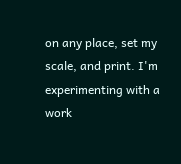on any place, set my scale, and print. I'm experimenting with a work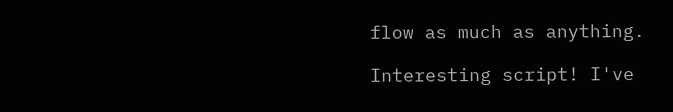flow as much as anything.

Interesting script! I've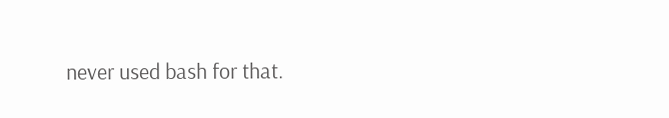never used bash for that.